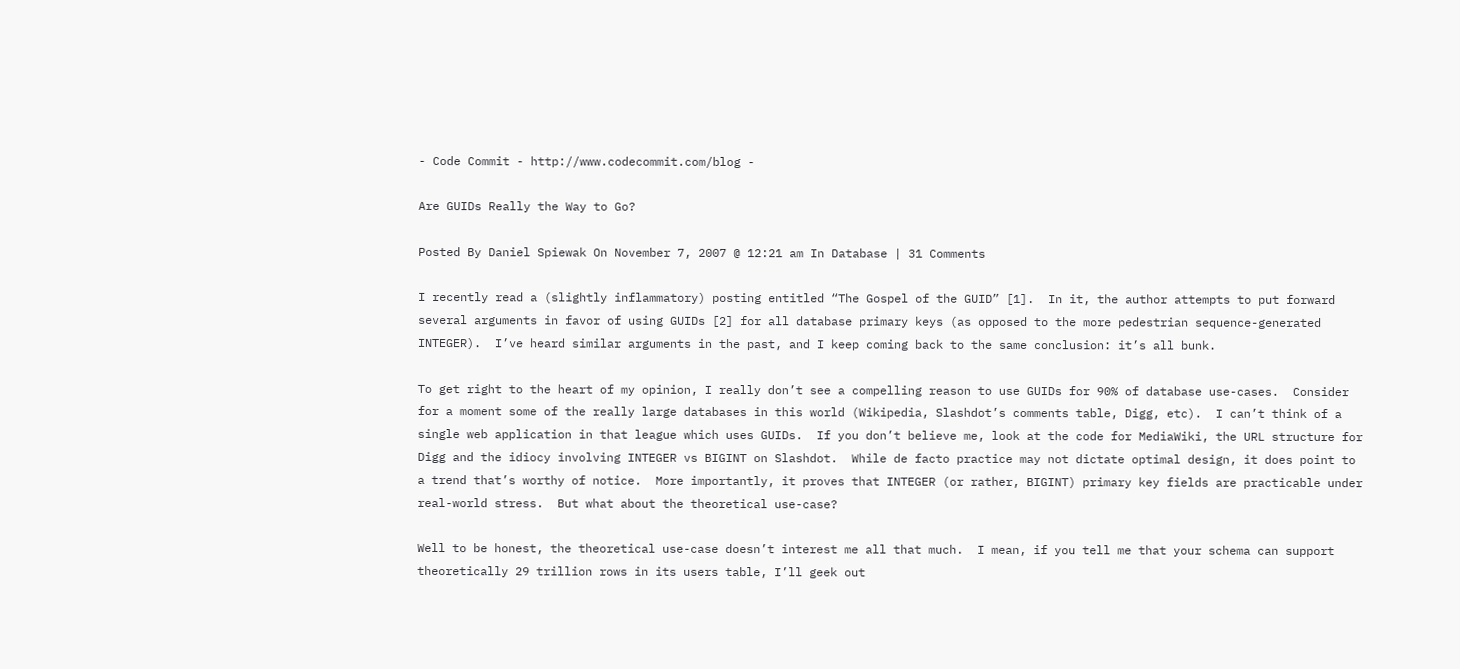- Code Commit - http://www.codecommit.com/blog -

Are GUIDs Really the Way to Go?

Posted By Daniel Spiewak On November 7, 2007 @ 12:21 am In Database | 31 Comments

I recently read a (slightly inflammatory) posting entitled “The Gospel of the GUID” [1].  In it, the author attempts to put forward several arguments in favor of using GUIDs [2] for all database primary keys (as opposed to the more pedestrian sequence-generated INTEGER).  I’ve heard similar arguments in the past, and I keep coming back to the same conclusion: it’s all bunk.

To get right to the heart of my opinion, I really don’t see a compelling reason to use GUIDs for 90% of database use-cases.  Consider for a moment some of the really large databases in this world (Wikipedia, Slashdot’s comments table, Digg, etc).  I can’t think of a single web application in that league which uses GUIDs.  If you don’t believe me, look at the code for MediaWiki, the URL structure for Digg and the idiocy involving INTEGER vs BIGINT on Slashdot.  While de facto practice may not dictate optimal design, it does point to a trend that’s worthy of notice.  More importantly, it proves that INTEGER (or rather, BIGINT) primary key fields are practicable under real-world stress.  But what about the theoretical use-case?

Well to be honest, the theoretical use-case doesn’t interest me all that much.  I mean, if you tell me that your schema can support theoretically 29 trillion rows in its users table, I’ll geek out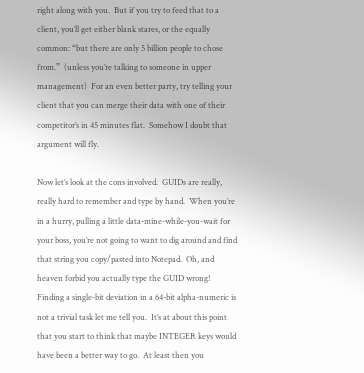right along with you.  But if you try to feed that to a client, you’ll get either blank stares, or the equally common: “but there are only 5 billion people to chose from.”  (unless you’re talking to someone in upper management)  For an even better party, try telling your client that you can merge their data with one of their competitor’s in 45 minutes flat.  Somehow I doubt that argument will fly.

Now let’s look at the cons involved.  GUIDs are really, really hard to remember and type by hand.  When you’re in a hurry, pulling a little data-mine-while-you-wait for your boss, you’re not going to want to dig around and find that string you copy/pasted into Notepad.  Oh, and heaven forbid you actually type the GUID wrong!  Finding a single-bit deviation in a 64-bit alpha-numeric is not a trivial task let me tell you.  It’s at about this point that you start to think that maybe INTEGER keys would have been a better way to go.  At least then you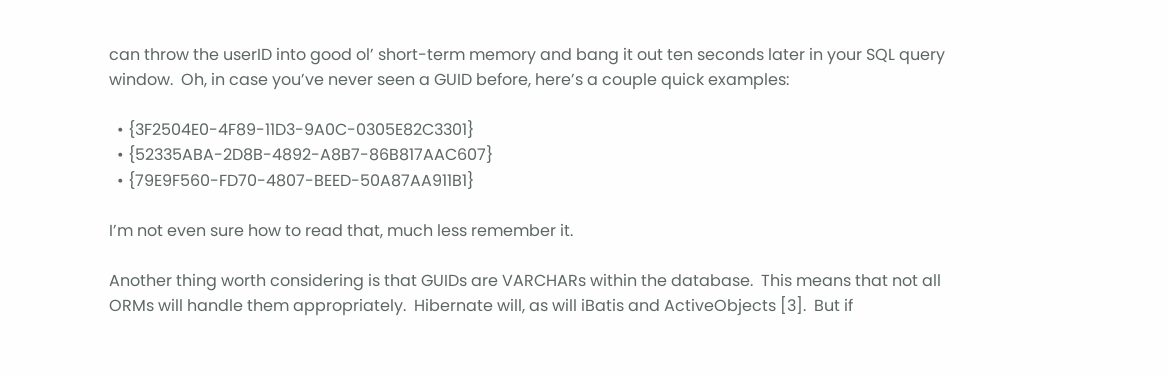can throw the userID into good ol’ short-term memory and bang it out ten seconds later in your SQL query window.  Oh, in case you’ve never seen a GUID before, here’s a couple quick examples:

  • {3F2504E0-4F89-11D3-9A0C-0305E82C3301}
  • {52335ABA-2D8B-4892-A8B7-86B817AAC607}
  • {79E9F560-FD70-4807-BEED-50A87AA911B1}

I’m not even sure how to read that, much less remember it.

Another thing worth considering is that GUIDs are VARCHARs within the database.  This means that not all ORMs will handle them appropriately.  Hibernate will, as will iBatis and ActiveObjects [3].  But if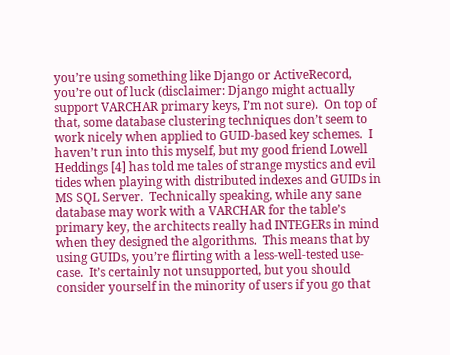you’re using something like Django or ActiveRecord, you’re out of luck (disclaimer: Django might actually support VARCHAR primary keys, I’m not sure).  On top of that, some database clustering techniques don’t seem to work nicely when applied to GUID-based key schemes.  I haven’t run into this myself, but my good friend Lowell Heddings [4] has told me tales of strange mystics and evil tides when playing with distributed indexes and GUIDs in MS SQL Server.  Technically speaking, while any sane database may work with a VARCHAR for the table’s primary key, the architects really had INTEGERs in mind when they designed the algorithms.  This means that by using GUIDs, you’re flirting with a less-well-tested use-case.  It’s certainly not unsupported, but you should consider yourself in the minority of users if you go that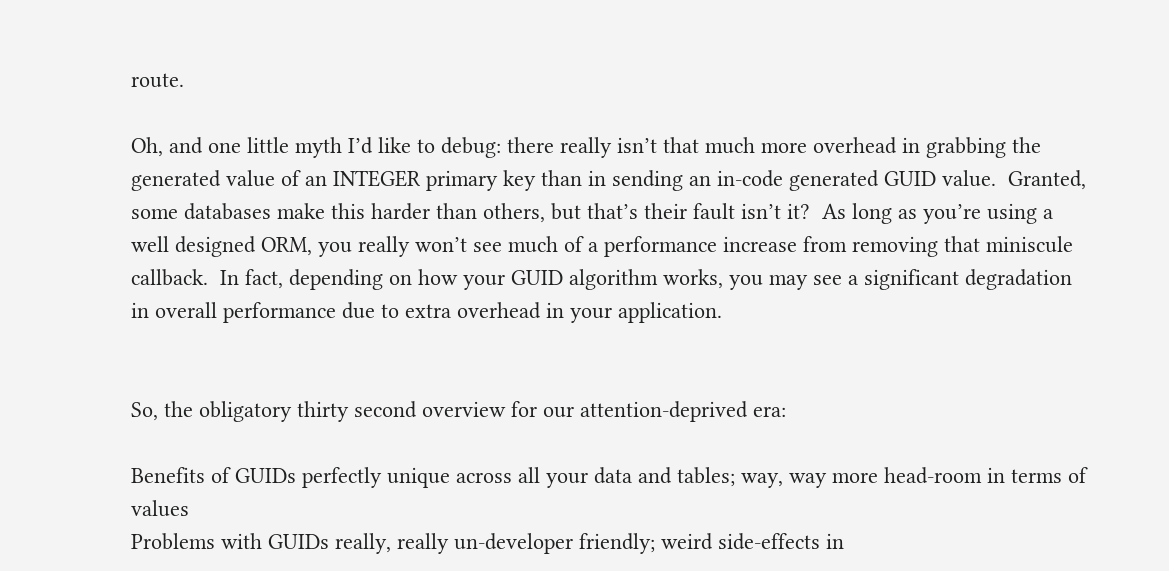route.

Oh, and one little myth I’d like to debug: there really isn’t that much more overhead in grabbing the generated value of an INTEGER primary key than in sending an in-code generated GUID value.  Granted, some databases make this harder than others, but that’s their fault isn’t it?  As long as you’re using a well designed ORM, you really won’t see much of a performance increase from removing that miniscule callback.  In fact, depending on how your GUID algorithm works, you may see a significant degradation in overall performance due to extra overhead in your application.


So, the obligatory thirty second overview for our attention-deprived era:

Benefits of GUIDs perfectly unique across all your data and tables; way, way more head-room in terms of values
Problems with GUIDs really, really un-developer friendly; weird side-effects in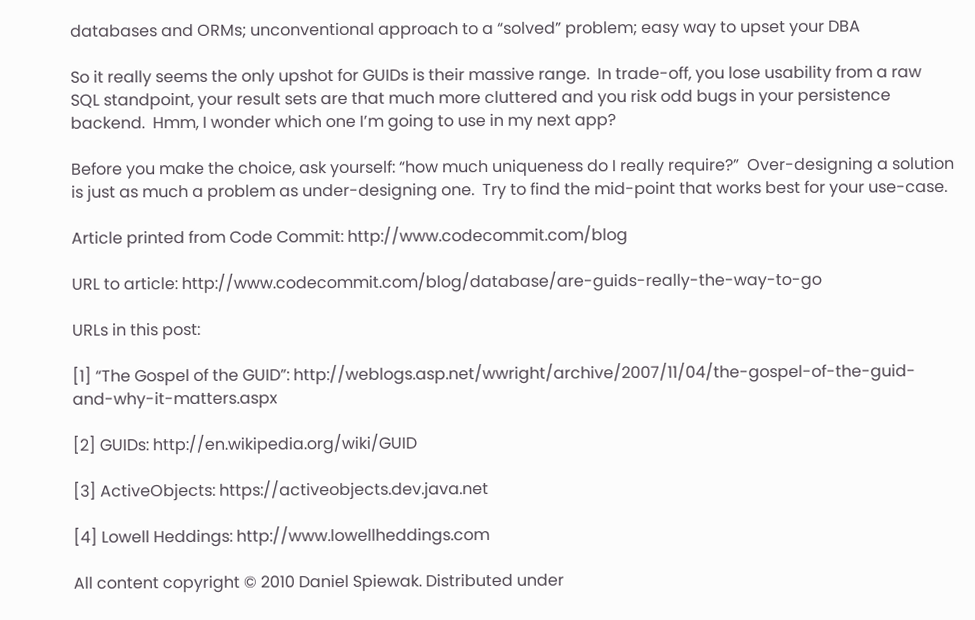databases and ORMs; unconventional approach to a “solved” problem; easy way to upset your DBA

So it really seems the only upshot for GUIDs is their massive range.  In trade-off, you lose usability from a raw SQL standpoint, your result sets are that much more cluttered and you risk odd bugs in your persistence backend.  Hmm, I wonder which one I’m going to use in my next app?

Before you make the choice, ask yourself: “how much uniqueness do I really require?”  Over-designing a solution is just as much a problem as under-designing one.  Try to find the mid-point that works best for your use-case.

Article printed from Code Commit: http://www.codecommit.com/blog

URL to article: http://www.codecommit.com/blog/database/are-guids-really-the-way-to-go

URLs in this post:

[1] “The Gospel of the GUID”: http://weblogs.asp.net/wwright/archive/2007/11/04/the-gospel-of-the-guid-and-why-it-matters.aspx

[2] GUIDs: http://en.wikipedia.org/wiki/GUID

[3] ActiveObjects: https://activeobjects.dev.java.net

[4] Lowell Heddings: http://www.lowellheddings.com

All content copyright © 2010 Daniel Spiewak. Distributed under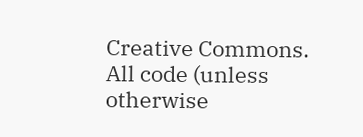Creative Commons.
All code (unless otherwise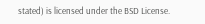stated) is licensed under the BSD License.